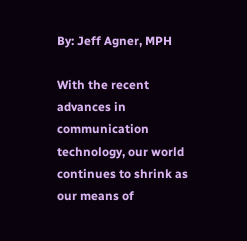By: Jeff Agner, MPH

With the recent advances in communication technology, our world continues to shrink as our means of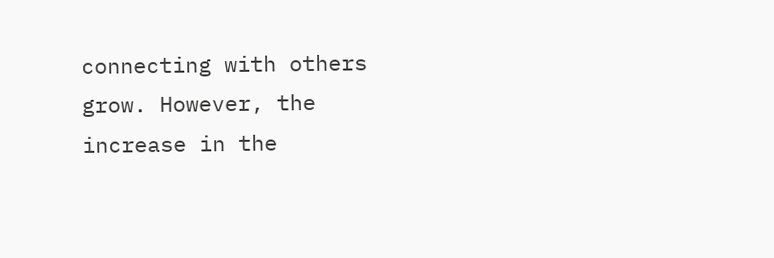connecting with others grow. However, the increase in the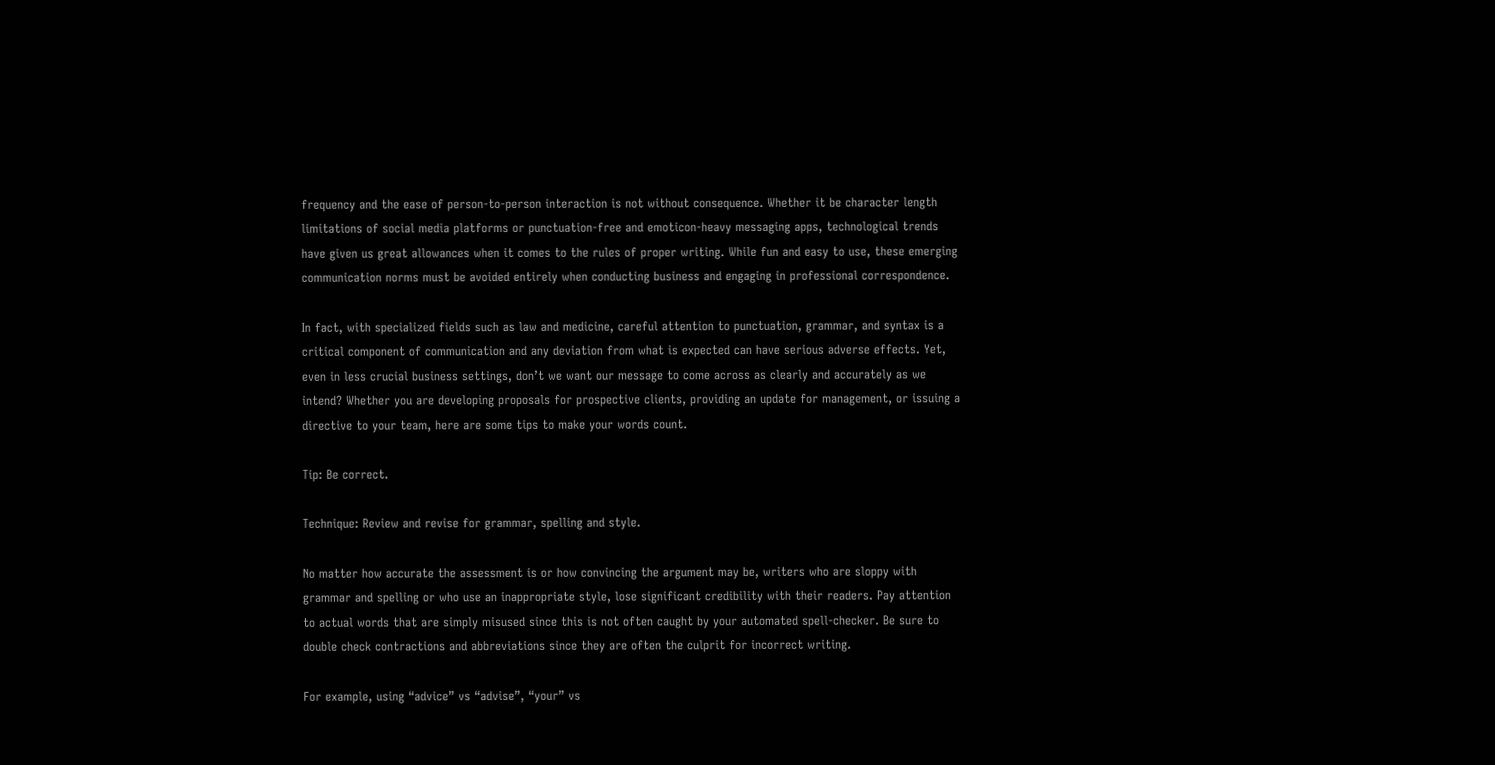frequency and the ease of person-to-person interaction is not without consequence. Whether it be character length limitations of social media platforms or punctuation-free and emoticon-heavy messaging apps, technological trends have given us great allowances when it comes to the rules of proper writing. While fun and easy to use, these emerging communication norms must be avoided entirely when conducting business and engaging in professional correspondence.

In fact, with specialized fields such as law and medicine, careful attention to punctuation, grammar, and syntax is a critical component of communication and any deviation from what is expected can have serious adverse effects. Yet, even in less crucial business settings, don’t we want our message to come across as clearly and accurately as we intend? Whether you are developing proposals for prospective clients, providing an update for management, or issuing a directive to your team, here are some tips to make your words count.

Tip: Be correct.

Technique: Review and revise for grammar, spelling and style.

No matter how accurate the assessment is or how convincing the argument may be, writers who are sloppy with grammar and spelling or who use an inappropriate style, lose significant credibility with their readers. Pay attention to actual words that are simply misused since this is not often caught by your automated spell-checker. Be sure to double check contractions and abbreviations since they are often the culprit for incorrect writing.

For example, using “advice” vs “advise”, “your” vs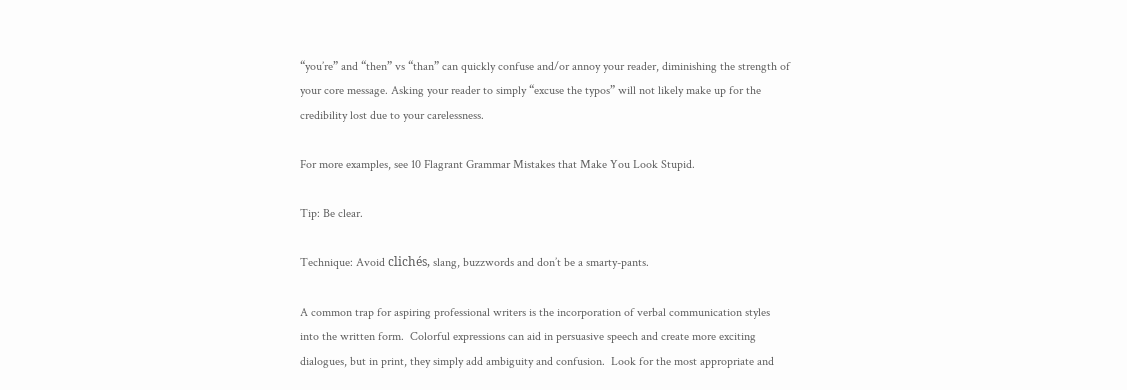“you’re” and “then” vs “than” can quickly confuse and/or annoy your reader, diminishing the strength of your core message. Asking your reader to simply “excuse the typos” will not likely make up for the credibility lost due to your carelessness.

For more examples, see 10 Flagrant Grammar Mistakes that Make You Look Stupid.

Tip: Be clear.

Technique: Avoid clichés, slang, buzzwords and don’t be a smarty-pants.

A common trap for aspiring professional writers is the incorporation of verbal communication styles into the written form.  Colorful expressions can aid in persuasive speech and create more exciting dialogues, but in print, they simply add ambiguity and confusion.  Look for the most appropriate and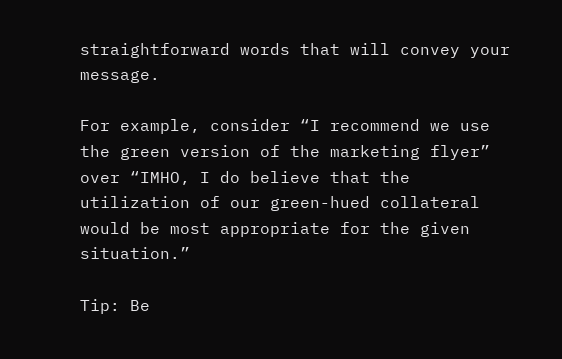straightforward words that will convey your message.

For example, consider “I recommend we use the green version of the marketing flyer” over “IMHO, I do believe that the utilization of our green-hued collateral would be most appropriate for the given situation.”

Tip: Be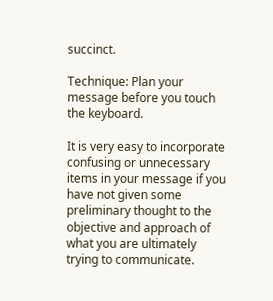succinct.

Technique: Plan your message before you touch the keyboard.

It is very easy to incorporate confusing or unnecessary items in your message if you have not given some preliminary thought to the objective and approach of what you are ultimately trying to communicate.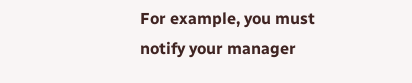For example, you must notify your manager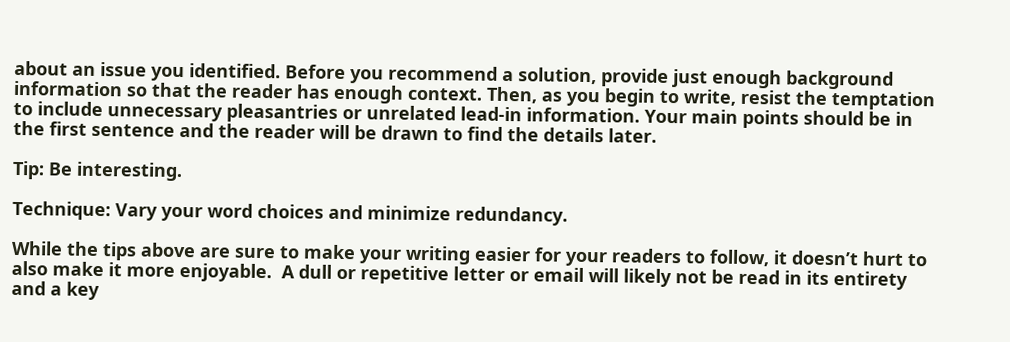about an issue you identified. Before you recommend a solution, provide just enough background information so that the reader has enough context. Then, as you begin to write, resist the temptation to include unnecessary pleasantries or unrelated lead-in information. Your main points should be in the first sentence and the reader will be drawn to find the details later.

Tip: Be interesting.

Technique: Vary your word choices and minimize redundancy.

While the tips above are sure to make your writing easier for your readers to follow, it doesn’t hurt to also make it more enjoyable.  A dull or repetitive letter or email will likely not be read in its entirety and a key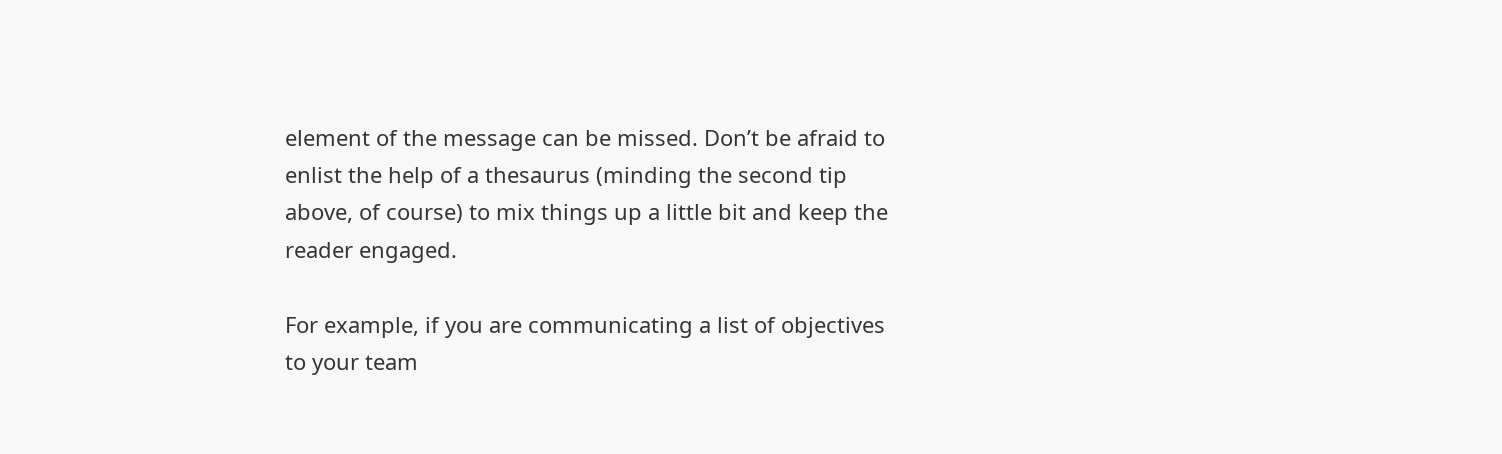element of the message can be missed. Don’t be afraid to enlist the help of a thesaurus (minding the second tip above, of course) to mix things up a little bit and keep the reader engaged.

For example, if you are communicating a list of objectives to your team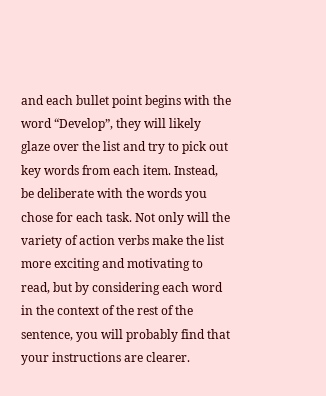and each bullet point begins with the word “Develop”, they will likely glaze over the list and try to pick out key words from each item. Instead, be deliberate with the words you chose for each task. Not only will the variety of action verbs make the list more exciting and motivating to read, but by considering each word in the context of the rest of the sentence, you will probably find that your instructions are clearer.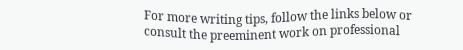For more writing tips, follow the links below or consult the preeminent work on professional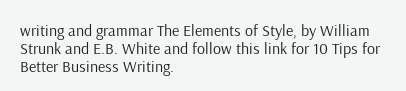writing and grammar The Elements of Style, by William Strunk and E.B. White and follow this link for 10 Tips for Better Business Writing.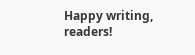Happy writing, readers!